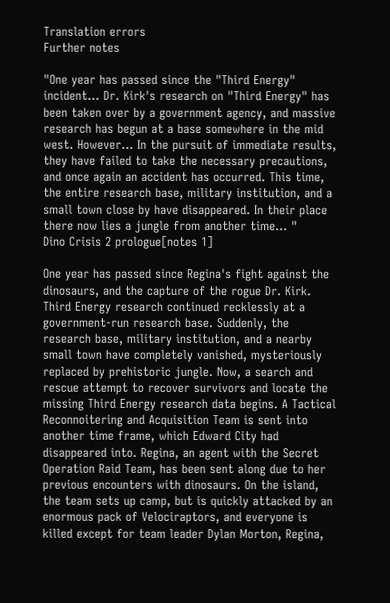Translation errors
Further notes

"One year has passed since the "Third Energy" incident... Dr. Kirk's research on "Third Energy" has been taken over by a government agency, and massive research has begun at a base somewhere in the mid west. However... In the pursuit of immediate results, they have failed to take the necessary precautions, and once again an accident has occurred. This time, the entire research base, military institution, and a small town close by have disappeared. In their place there now lies a jungle from another time... "
Dino Crisis 2 prologue[notes 1]

One year has passed since Regina's fight against the dinosaurs, and the capture of the rogue Dr. Kirk. Third Energy research continued recklessly at a government-run research base. Suddenly, the research base, military institution, and a nearby small town have completely vanished, mysteriously replaced by prehistoric jungle. Now, a search and rescue attempt to recover survivors and locate the missing Third Energy research data begins. A Tactical Reconnoitering and Acquisition Team is sent into another time frame, which Edward City had disappeared into. Regina, an agent with the Secret Operation Raid Team, has been sent along due to her previous encounters with dinosaurs. On the island, the team sets up camp, but is quickly attacked by an enormous pack of Velociraptors, and everyone is killed except for team leader Dylan Morton, Regina,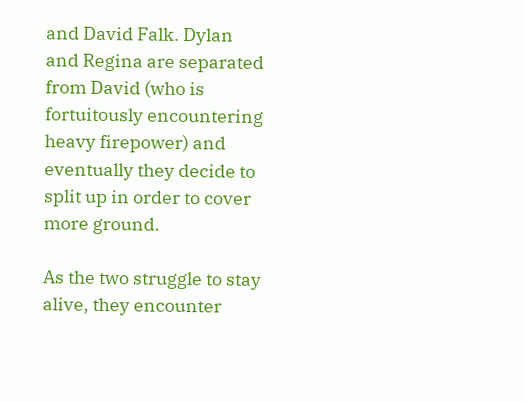and David Falk. Dylan and Regina are separated from David (who is fortuitously encountering heavy firepower) and eventually they decide to split up in order to cover more ground.

As the two struggle to stay alive, they encounter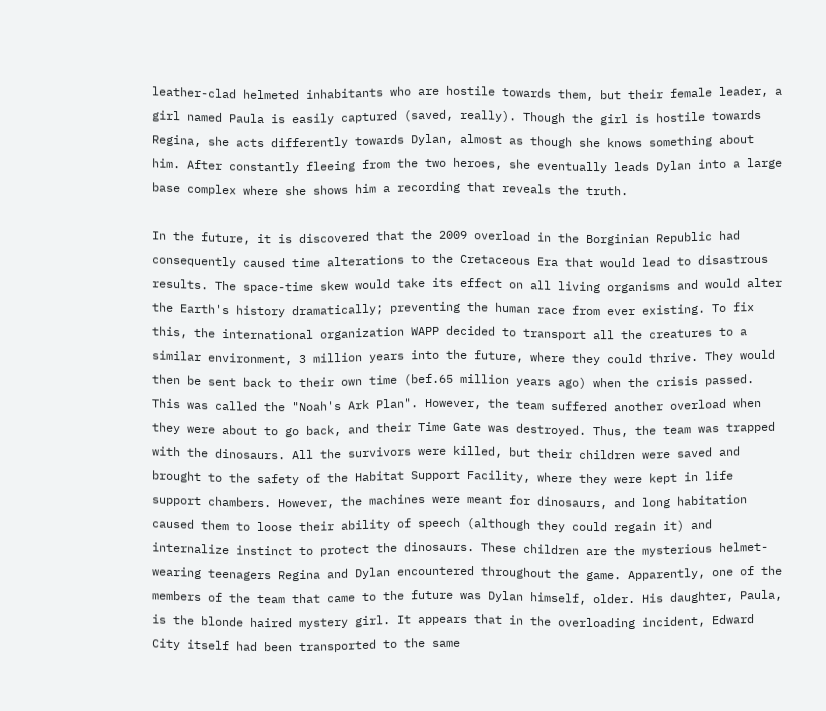leather-clad helmeted inhabitants who are hostile towards them, but their female leader, a girl named Paula is easily captured (saved, really). Though the girl is hostile towards Regina, she acts differently towards Dylan, almost as though she knows something about him. After constantly fleeing from the two heroes, she eventually leads Dylan into a large base complex where she shows him a recording that reveals the truth.

In the future, it is discovered that the 2009 overload in the Borginian Republic had consequently caused time alterations to the Cretaceous Era that would lead to disastrous results. The space-time skew would take its effect on all living organisms and would alter the Earth's history dramatically; preventing the human race from ever existing. To fix this, the international organization WAPP decided to transport all the creatures to a similar environment, 3 million years into the future, where they could thrive. They would then be sent back to their own time (bef.65 million years ago) when the crisis passed. This was called the "Noah's Ark Plan". However, the team suffered another overload when they were about to go back, and their Time Gate was destroyed. Thus, the team was trapped with the dinosaurs. All the survivors were killed, but their children were saved and brought to the safety of the Habitat Support Facility, where they were kept in life support chambers. However, the machines were meant for dinosaurs, and long habitation caused them to loose their ability of speech (although they could regain it) and internalize instinct to protect the dinosaurs. These children are the mysterious helmet-wearing teenagers Regina and Dylan encountered throughout the game. Apparently, one of the members of the team that came to the future was Dylan himself, older. His daughter, Paula, is the blonde haired mystery girl. It appears that in the overloading incident, Edward City itself had been transported to the same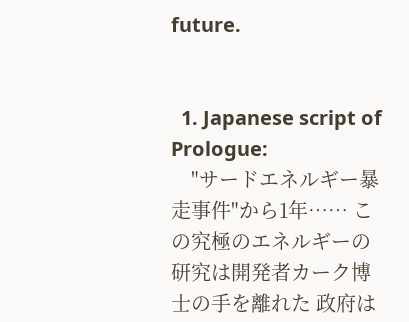future.


  1. Japanese script of Prologue:
    "サードエネルギー暴走事件"から1年…… この究極のエネルギーの研究は開発者カーク博士の手を離れた 政府は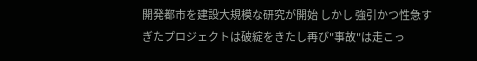開発都市を建設大規模な研究が開始 しかし 強引かつ性急すぎたプロジェクトは破綻をきたし再び"事故"は走こっ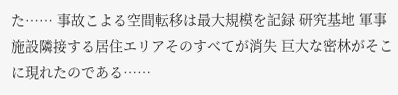た…… 事故こよる空間転移は最大規模を記録 研究基地 軍事施設隣接する居住エリアそのすべてが消失 巨大な密林がそこに現れたのである……